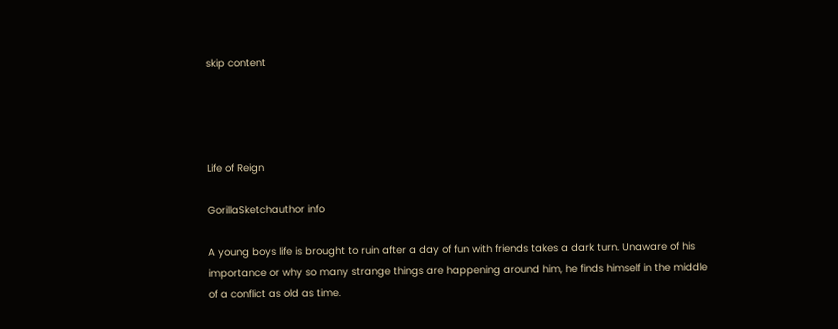skip content




Life of Reign

GorillaSketchauthor info

A young boys life is brought to ruin after a day of fun with friends takes a dark turn. Unaware of his importance or why so many strange things are happening around him, he finds himself in the middle of a conflict as old as time.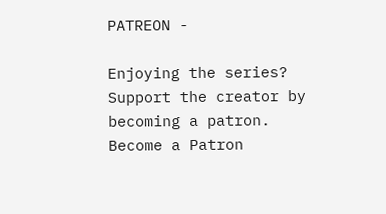PATREON -

Enjoying the series? Support the creator by becoming a patron.
Become a Patron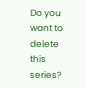Do you want to delete
this series?